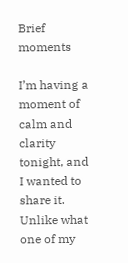Brief moments

I’m having a moment of calm and clarity tonight, and I wanted to share it. Unlike what one of my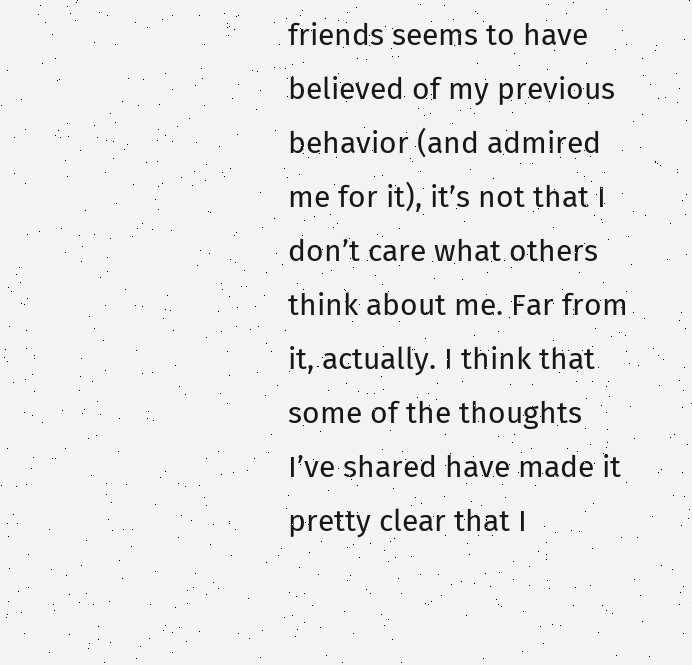friends seems to have believed of my previous behavior (and admired me for it), it’s not that I don’t care what others think about me. Far from it, actually. I think that some of the thoughts I’ve shared have made it pretty clear that I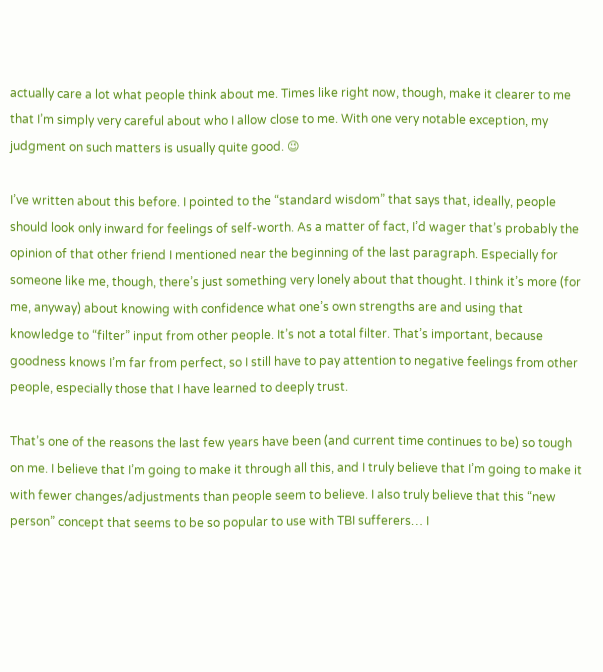actually care a lot what people think about me. Times like right now, though, make it clearer to me that I’m simply very careful about who I allow close to me. With one very notable exception, my judgment on such matters is usually quite good. 😉

I’ve written about this before. I pointed to the “standard wisdom” that says that, ideally, people should look only inward for feelings of self-worth. As a matter of fact, I’d wager that’s probably the opinion of that other friend I mentioned near the beginning of the last paragraph. Especially for someone like me, though, there’s just something very lonely about that thought. I think it’s more (for me, anyway) about knowing with confidence what one’s own strengths are and using that knowledge to “filter” input from other people. It’s not a total filter. That’s important, because goodness knows I’m far from perfect, so I still have to pay attention to negative feelings from other people, especially those that I have learned to deeply trust.

That’s one of the reasons the last few years have been (and current time continues to be) so tough on me. I believe that I’m going to make it through all this, and I truly believe that I’m going to make it with fewer changes/adjustments than people seem to believe. I also truly believe that this “new person” concept that seems to be so popular to use with TBI sufferers… I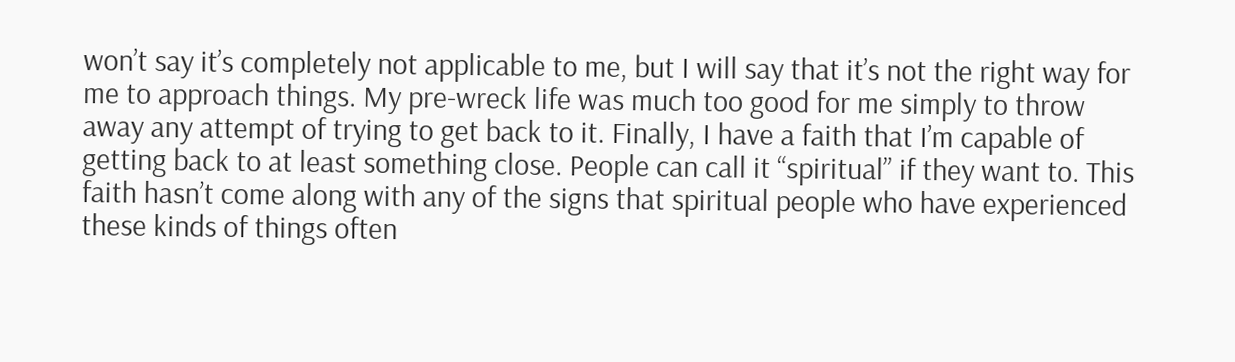won’t say it’s completely not applicable to me, but I will say that it’s not the right way for me to approach things. My pre-wreck life was much too good for me simply to throw away any attempt of trying to get back to it. Finally, I have a faith that I’m capable of getting back to at least something close. People can call it “spiritual” if they want to. This faith hasn’t come along with any of the signs that spiritual people who have experienced these kinds of things often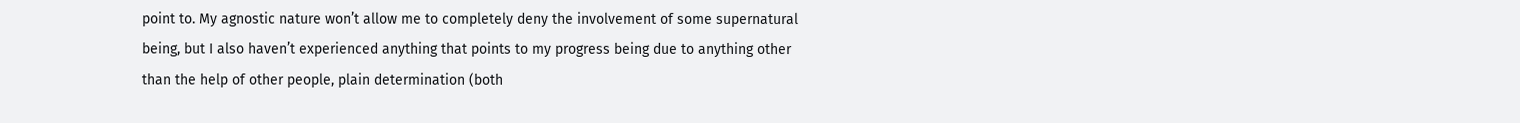point to. My agnostic nature won’t allow me to completely deny the involvement of some supernatural being, but I also haven’t experienced anything that points to my progress being due to anything other than the help of other people, plain determination (both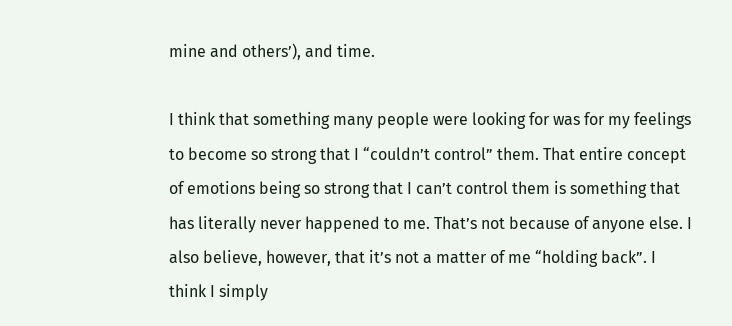mine and others’), and time.

I think that something many people were looking for was for my feelings to become so strong that I “couldn’t control” them. That entire concept of emotions being so strong that I can’t control them is something that has literally never happened to me. That’s not because of anyone else. I also believe, however, that it’s not a matter of me “holding back”. I think I simply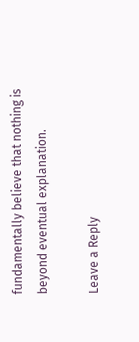fundamentally believe that nothing is beyond eventual explanation.

Leave a Reply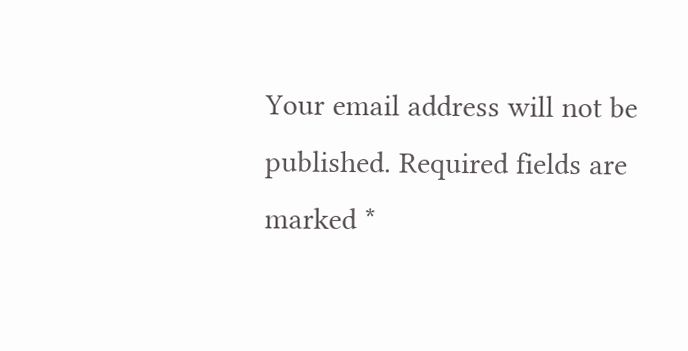Your email address will not be published. Required fields are marked *